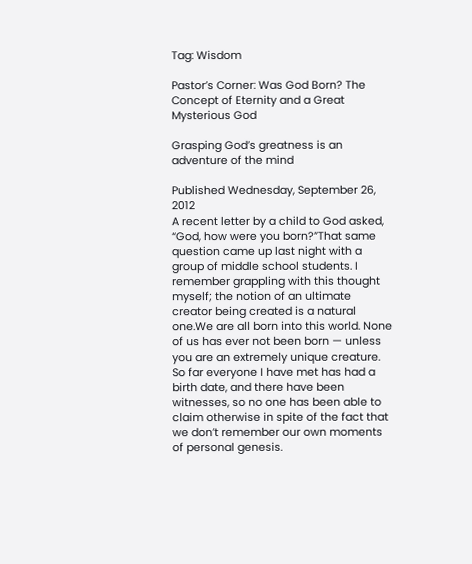Tag: Wisdom

Pastor’s Corner: Was God Born? The Concept of Eternity and a Great Mysterious God

Grasping God’s greatness is an adventure of the mind

Published Wednesday, September 26, 2012
A recent letter by a child to God asked, “God, how were you born?”That same question came up last night with a group of middle school students. I remember grappling with this thought myself; the notion of an ultimate creator being created is a natural one.We are all born into this world. None of us has ever not been born — unless you are an extremely unique creature. So far everyone I have met has had a birth date, and there have been witnesses, so no one has been able to claim otherwise in spite of the fact that we don’t remember our own moments of personal genesis.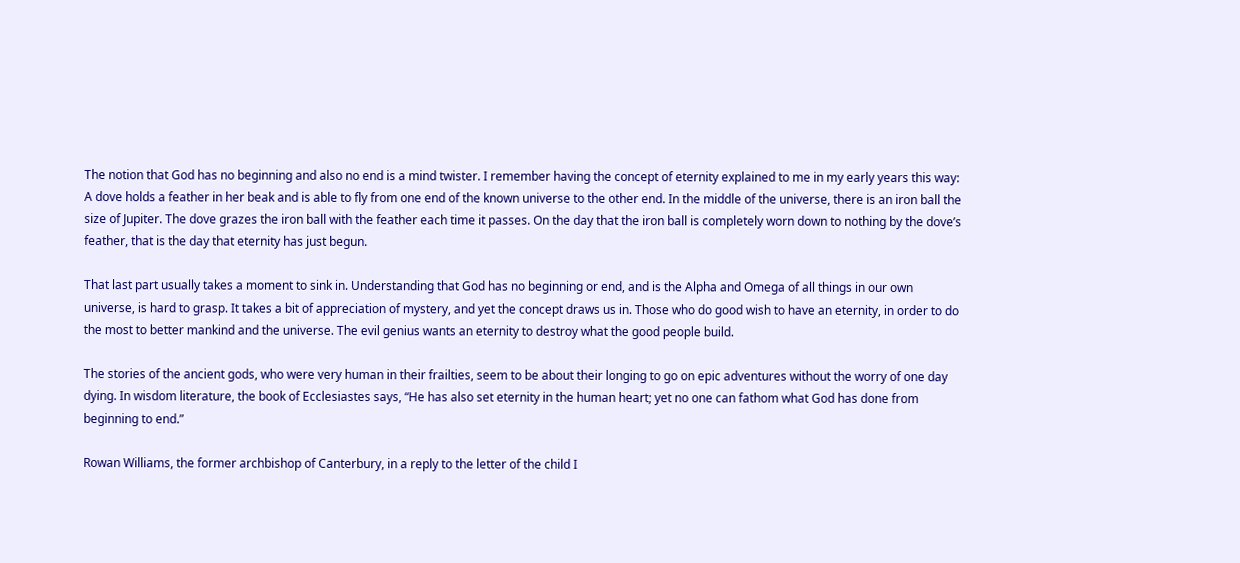The notion that God has no beginning and also no end is a mind twister. I remember having the concept of eternity explained to me in my early years this way: A dove holds a feather in her beak and is able to fly from one end of the known universe to the other end. In the middle of the universe, there is an iron ball the size of Jupiter. The dove grazes the iron ball with the feather each time it passes. On the day that the iron ball is completely worn down to nothing by the dove’s feather, that is the day that eternity has just begun.

That last part usually takes a moment to sink in. Understanding that God has no beginning or end, and is the Alpha and Omega of all things in our own universe, is hard to grasp. It takes a bit of appreciation of mystery, and yet the concept draws us in. Those who do good wish to have an eternity, in order to do the most to better mankind and the universe. The evil genius wants an eternity to destroy what the good people build.

The stories of the ancient gods, who were very human in their frailties, seem to be about their longing to go on epic adventures without the worry of one day dying. In wisdom literature, the book of Ecclesiastes says, “He has also set eternity in the human heart; yet no one can fathom what God has done from beginning to end.”

Rowan Williams, the former archbishop of Canterbury, in a reply to the letter of the child I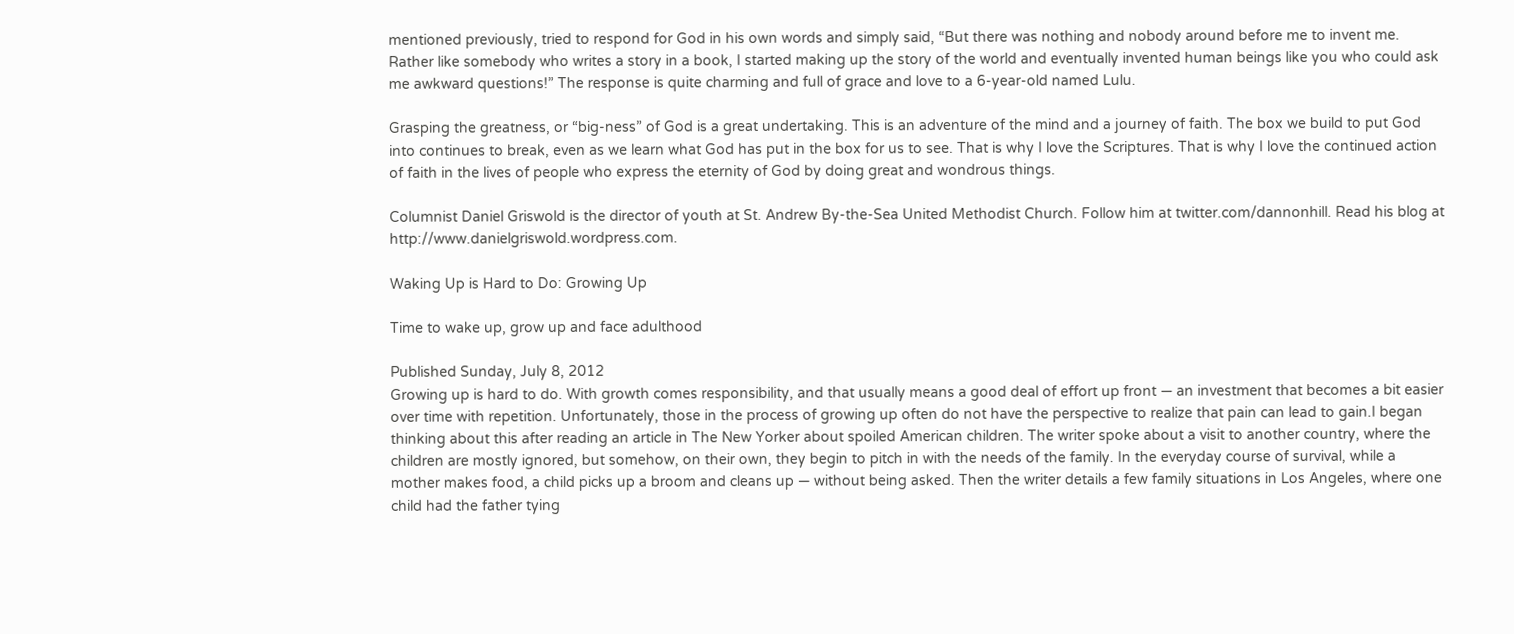mentioned previously, tried to respond for God in his own words and simply said, “But there was nothing and nobody around before me to invent me. Rather like somebody who writes a story in a book, I started making up the story of the world and eventually invented human beings like you who could ask me awkward questions!” The response is quite charming and full of grace and love to a 6-year-old named Lulu.

Grasping the greatness, or “big-ness” of God is a great undertaking. This is an adventure of the mind and a journey of faith. The box we build to put God into continues to break, even as we learn what God has put in the box for us to see. That is why I love the Scriptures. That is why I love the continued action of faith in the lives of people who express the eternity of God by doing great and wondrous things.

Columnist Daniel Griswold is the director of youth at St. Andrew By-the-Sea United Methodist Church. Follow him at twitter.com/dannonhill. Read his blog at http://www.danielgriswold.wordpress.com.

Waking Up is Hard to Do: Growing Up

Time to wake up, grow up and face adulthood

Published Sunday, July 8, 2012
Growing up is hard to do. With growth comes responsibility, and that usually means a good deal of effort up front — an investment that becomes a bit easier over time with repetition. Unfortunately, those in the process of growing up often do not have the perspective to realize that pain can lead to gain.I began thinking about this after reading an article in The New Yorker about spoiled American children. The writer spoke about a visit to another country, where the children are mostly ignored, but somehow, on their own, they begin to pitch in with the needs of the family. In the everyday course of survival, while a mother makes food, a child picks up a broom and cleans up — without being asked. Then the writer details a few family situations in Los Angeles, where one child had the father tying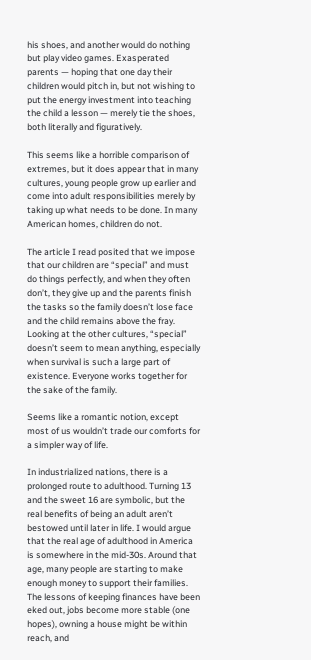his shoes, and another would do nothing but play video games. Exasperated parents — hoping that one day their children would pitch in, but not wishing to put the energy investment into teaching the child a lesson — merely tie the shoes, both literally and figuratively.

This seems like a horrible comparison of extremes, but it does appear that in many cultures, young people grow up earlier and come into adult responsibilities merely by taking up what needs to be done. In many American homes, children do not.

The article I read posited that we impose that our children are “special” and must do things perfectly, and when they often don’t, they give up and the parents finish the tasks so the family doesn’t lose face and the child remains above the fray. Looking at the other cultures, “special” doesn’t seem to mean anything, especially when survival is such a large part of existence. Everyone works together for the sake of the family.

Seems like a romantic notion, except most of us wouldn’t trade our comforts for a simpler way of life.

In industrialized nations, there is a prolonged route to adulthood. Turning 13 and the sweet 16 are symbolic, but the real benefits of being an adult aren’t bestowed until later in life. I would argue that the real age of adulthood in America is somewhere in the mid-30s. Around that age, many people are starting to make enough money to support their families. The lessons of keeping finances have been eked out, jobs become more stable (one hopes), owning a house might be within reach, and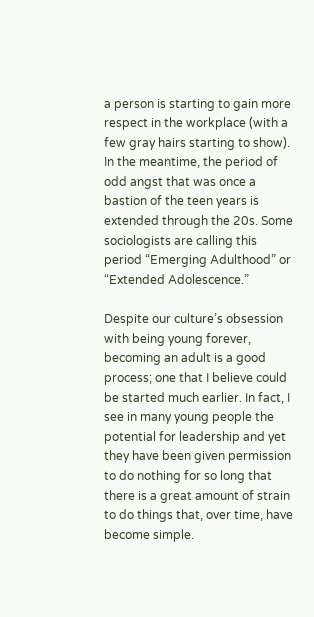a person is starting to gain more respect in the workplace (with a few gray hairs starting to show). In the meantime, the period of odd angst that was once a bastion of the teen years is extended through the 20s. Some sociologists are calling this period “Emerging Adulthood” or “Extended Adolescence.”

Despite our culture’s obsession with being young forever, becoming an adult is a good process; one that I believe could be started much earlier. In fact, I see in many young people the potential for leadership and yet they have been given permission to do nothing for so long that there is a great amount of strain to do things that, over time, have become simple.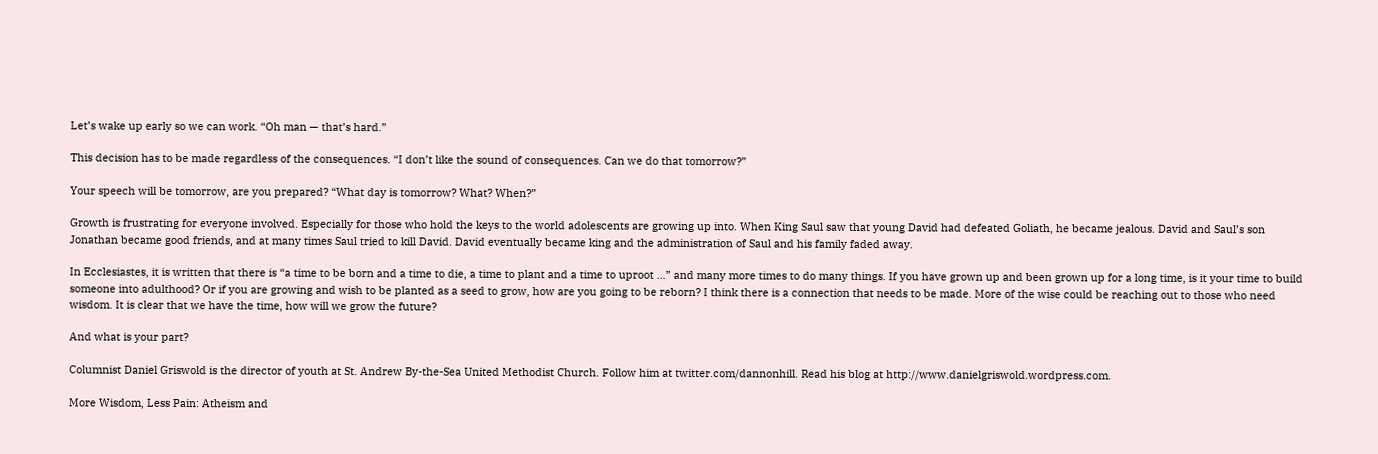Let’s wake up early so we can work. “Oh man — that’s hard.”

This decision has to be made regardless of the consequences. “I don’t like the sound of consequences. Can we do that tomorrow?”

Your speech will be tomorrow, are you prepared? “What day is tomorrow? What? When?”

Growth is frustrating for everyone involved. Especially for those who hold the keys to the world adolescents are growing up into. When King Saul saw that young David had defeated Goliath, he became jealous. David and Saul’s son Jonathan became good friends, and at many times Saul tried to kill David. David eventually became king and the administration of Saul and his family faded away.

In Ecclesiastes, it is written that there is “a time to be born and a time to die, a time to plant and a time to uproot …” and many more times to do many things. If you have grown up and been grown up for a long time, is it your time to build someone into adulthood? Or if you are growing and wish to be planted as a seed to grow, how are you going to be reborn? I think there is a connection that needs to be made. More of the wise could be reaching out to those who need wisdom. It is clear that we have the time, how will we grow the future?

And what is your part?

Columnist Daniel Griswold is the director of youth at St. Andrew By-the-Sea United Methodist Church. Follow him at twitter.com/dannonhill. Read his blog at http://www.danielgriswold.wordpress.com.

More Wisdom, Less Pain: Atheism and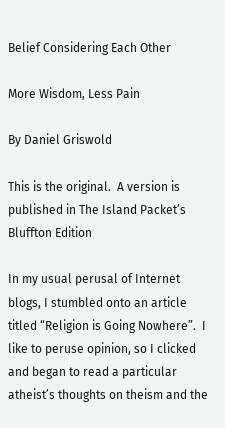Belief Considering Each Other

More Wisdom, Less Pain

By Daniel Griswold

This is the original.  A version is published in The Island Packet’s Bluffton Edition

In my usual perusal of Internet blogs, I stumbled onto an article titled “Religion is Going Nowhere”.  I like to peruse opinion, so I clicked and began to read a particular atheist’s thoughts on theism and the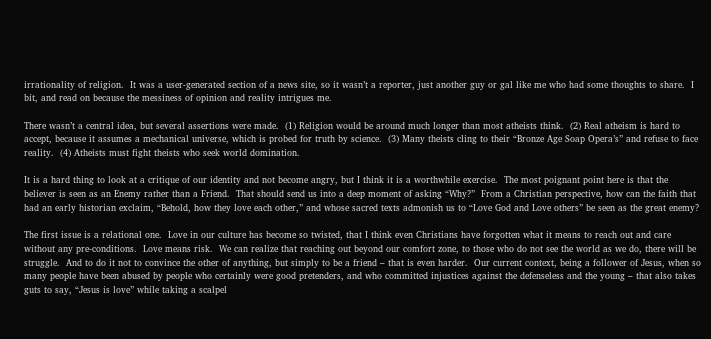irrationality of religion.  It was a user-generated section of a news site, so it wasn’t a reporter, just another guy or gal like me who had some thoughts to share.  I bit, and read on because the messiness of opinion and reality intrigues me.

There wasn’t a central idea, but several assertions were made.  (1) Religion would be around much longer than most atheists think.  (2) Real atheism is hard to accept, because it assumes a mechanical universe, which is probed for truth by science.  (3) Many theists cling to their “Bronze Age Soap Opera’s” and refuse to face reality.  (4) Atheists must fight theists who seek world domination.

It is a hard thing to look at a critique of our identity and not become angry, but I think it is a worthwhile exercise.  The most poignant point here is that the believer is seen as an Enemy rather than a Friend.  That should send us into a deep moment of asking “Why?”  From a Christian perspective, how can the faith that had an early historian exclaim, “Behold, how they love each other,” and whose sacred texts admonish us to “Love God and Love others” be seen as the great enemy?

The first issue is a relational one.  Love in our culture has become so twisted, that I think even Christians have forgotten what it means to reach out and care without any pre-conditions.  Love means risk.  We can realize that reaching out beyond our comfort zone, to those who do not see the world as we do, there will be struggle.  And to do it not to convince the other of anything, but simply to be a friend – that is even harder.  Our current context, being a follower of Jesus, when so many people have been abused by people who certainly were good pretenders, and who committed injustices against the defenseless and the young – that also takes guts to say, “Jesus is love” while taking a scalpel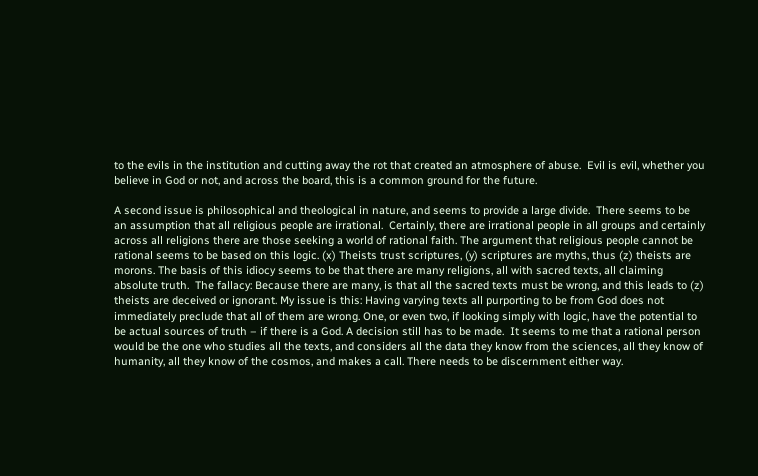to the evils in the institution and cutting away the rot that created an atmosphere of abuse.  Evil is evil, whether you believe in God or not, and across the board, this is a common ground for the future.

A second issue is philosophical and theological in nature, and seems to provide a large divide.  There seems to be an assumption that all religious people are irrational.  Certainly, there are irrational people in all groups and certainly across all religions there are those seeking a world of rational faith. The argument that religious people cannot be rational seems to be based on this logic. (x) Theists trust scriptures, (y) scriptures are myths, thus (z) theists are morons. The basis of this idiocy seems to be that there are many religions, all with sacred texts, all claiming absolute truth.  The fallacy: Because there are many, is that all the sacred texts must be wrong, and this leads to (z) theists are deceived or ignorant. My issue is this: Having varying texts all purporting to be from God does not immediately preclude that all of them are wrong. One, or even two, if looking simply with logic, have the potential to be actual sources of truth – if there is a God. A decision still has to be made.  It seems to me that a rational person would be the one who studies all the texts, and considers all the data they know from the sciences, all they know of humanity, all they know of the cosmos, and makes a call. There needs to be discernment either way.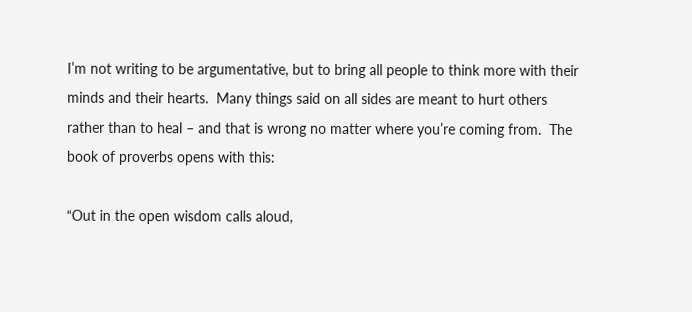I’m not writing to be argumentative, but to bring all people to think more with their minds and their hearts.  Many things said on all sides are meant to hurt others rather than to heal – and that is wrong no matter where you’re coming from.  The book of proverbs opens with this:

“Out in the open wisdom calls aloud,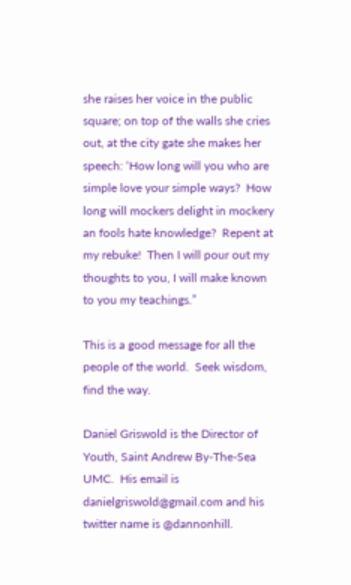she raises her voice in the public square; on top of the walls she cries out, at the city gate she makes her speech: ‘How long will you who are simple love your simple ways?  How long will mockers delight in mockery an fools hate knowledge?  Repent at my rebuke!  Then I will pour out my thoughts to you, I will make known to you my teachings.”

This is a good message for all the people of the world.  Seek wisdom, find the way.

Daniel Griswold is the Director of Youth, Saint Andrew By-The-Sea UMC.  His email is danielgriswold@gmail.com and his twitter name is @dannonhill.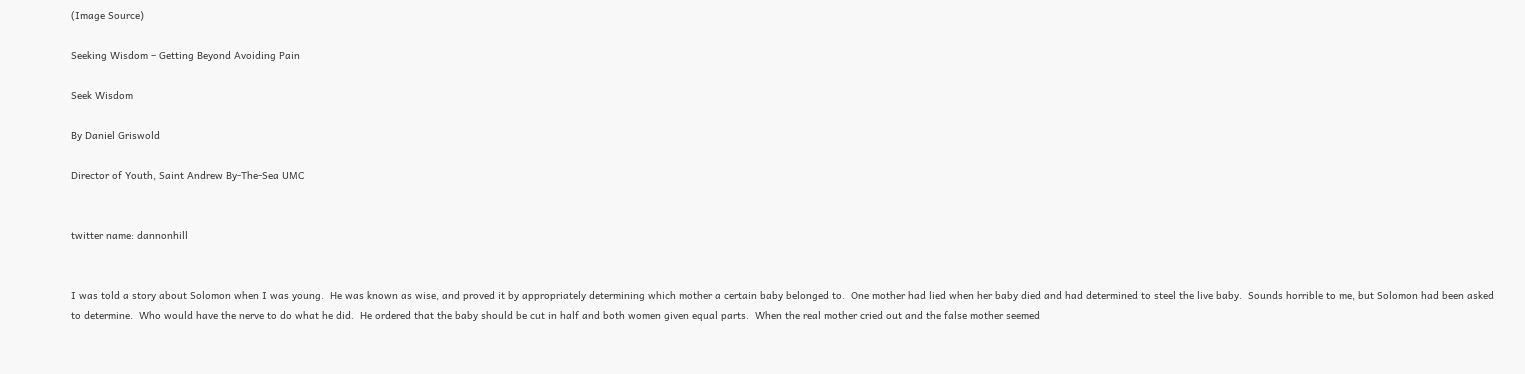(Image Source)

Seeking Wisdom – Getting Beyond Avoiding Pain

Seek Wisdom

By Daniel Griswold

Director of Youth, Saint Andrew By-The-Sea UMC


twitter name: dannonhill


I was told a story about Solomon when I was young.  He was known as wise, and proved it by appropriately determining which mother a certain baby belonged to.  One mother had lied when her baby died and had determined to steel the live baby.  Sounds horrible to me, but Solomon had been asked to determine.  Who would have the nerve to do what he did.  He ordered that the baby should be cut in half and both women given equal parts.  When the real mother cried out and the false mother seemed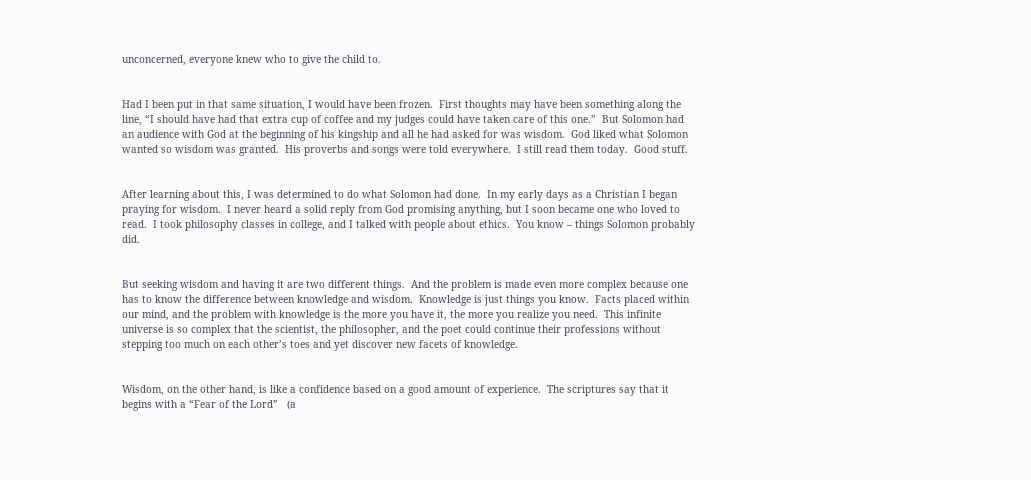unconcerned, everyone knew who to give the child to.


Had I been put in that same situation, I would have been frozen.  First thoughts may have been something along the line, “I should have had that extra cup of coffee and my judges could have taken care of this one.”  But Solomon had an audience with God at the beginning of his kingship and all he had asked for was wisdom.  God liked what Solomon wanted so wisdom was granted.  His proverbs and songs were told everywhere.  I still read them today.  Good stuff.


After learning about this, I was determined to do what Solomon had done.  In my early days as a Christian I began praying for wisdom.  I never heard a solid reply from God promising anything, but I soon became one who loved to read.  I took philosophy classes in college, and I talked with people about ethics.  You know – things Solomon probably did.


But seeking wisdom and having it are two different things.  And the problem is made even more complex because one has to know the difference between knowledge and wisdom.  Knowledge is just things you know.  Facts placed within our mind, and the problem with knowledge is the more you have it, the more you realize you need.  This infinite universe is so complex that the scientist, the philosopher, and the poet could continue their professions without stepping too much on each other’s toes and yet discover new facets of knowledge.


Wisdom, on the other hand, is like a confidence based on a good amount of experience.  The scriptures say that it begins with a “Fear of the Lord”   (a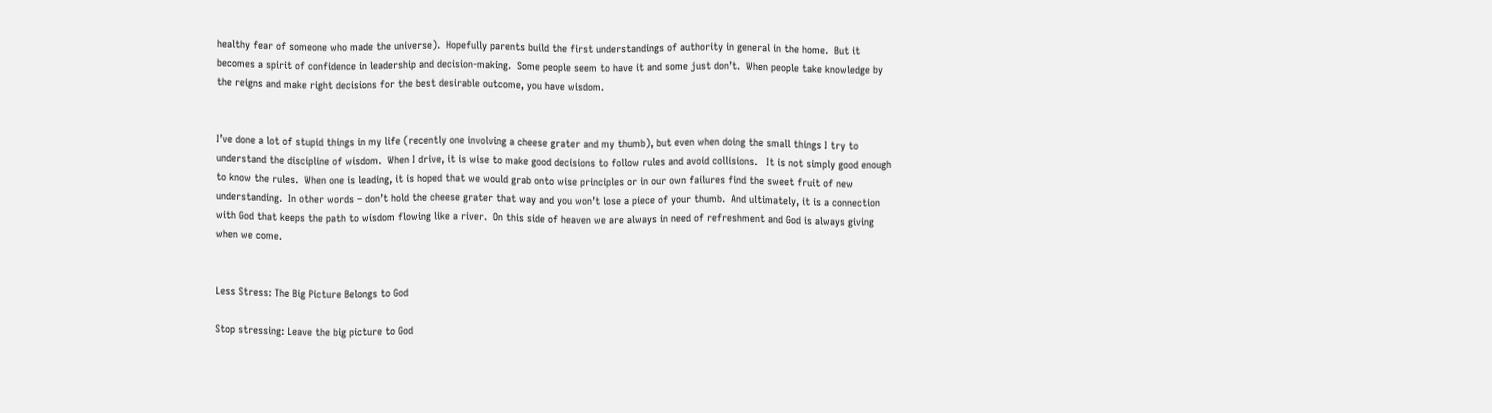healthy fear of someone who made the universe).  Hopefully parents build the first understandings of authority in general in the home.  But it becomes a spirit of confidence in leadership and decision-making.  Some people seem to have it and some just don’t.  When people take knowledge by the reigns and make right decisions for the best desirable outcome, you have wisdom.


I’ve done a lot of stupid things in my life (recently one involving a cheese grater and my thumb), but even when doing the small things I try to understand the discipline of wisdom.  When I drive, it is wise to make good decisions to follow rules and avoid collisions.   It is not simply good enough to know the rules.  When one is leading, it is hoped that we would grab onto wise principles or in our own failures find the sweet fruit of new understanding.  In other words – don’t hold the cheese grater that way and you won’t lose a piece of your thumb.  And ultimately, it is a connection with God that keeps the path to wisdom flowing like a river.  On this side of heaven we are always in need of refreshment and God is always giving when we come.


Less Stress: The Big Picture Belongs to God

Stop stressing: Leave the big picture to God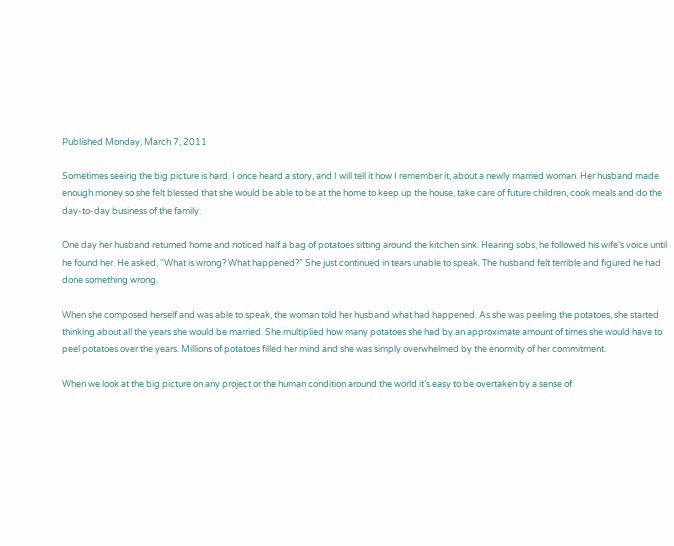Published Monday, March 7, 2011

Sometimes seeing the big picture is hard. I once heard a story, and I will tell it how I remember it, about a newly married woman. Her husband made enough money so she felt blessed that she would be able to be at the home to keep up the house, take care of future children, cook meals and do the day-to-day business of the family.

One day her husband returned home and noticed half a bag of potatoes sitting around the kitchen sink. Hearing sobs, he followed his wife’s voice until he found her. He asked, “What is wrong? What happened?” She just continued in tears unable to speak. The husband felt terrible and figured he had done something wrong.

When she composed herself and was able to speak, the woman told her husband what had happened. As she was peeling the potatoes, she started thinking about all the years she would be married. She multiplied how many potatoes she had by an approximate amount of times she would have to peel potatoes over the years. Millions of potatoes filled her mind and she was simply overwhelmed by the enormity of her commitment.

When we look at the big picture on any project or the human condition around the world it’s easy to be overtaken by a sense of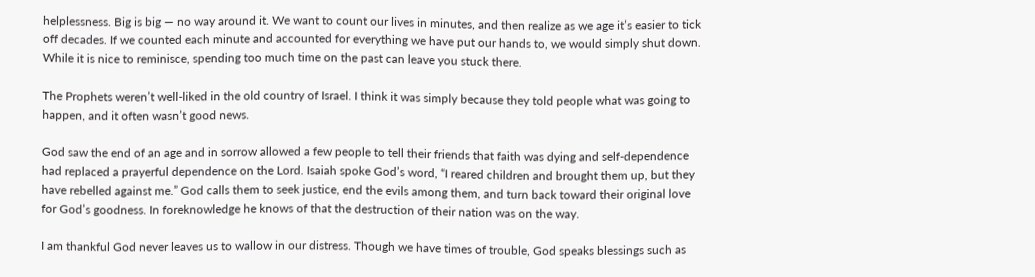helplessness. Big is big — no way around it. We want to count our lives in minutes, and then realize as we age it’s easier to tick off decades. If we counted each minute and accounted for everything we have put our hands to, we would simply shut down. While it is nice to reminisce, spending too much time on the past can leave you stuck there.

The Prophets weren’t well-liked in the old country of Israel. I think it was simply because they told people what was going to happen, and it often wasn’t good news.

God saw the end of an age and in sorrow allowed a few people to tell their friends that faith was dying and self-dependence had replaced a prayerful dependence on the Lord. Isaiah spoke God’s word, “I reared children and brought them up, but they have rebelled against me.” God calls them to seek justice, end the evils among them, and turn back toward their original love for God’s goodness. In foreknowledge he knows of that the destruction of their nation was on the way.

I am thankful God never leaves us to wallow in our distress. Though we have times of trouble, God speaks blessings such as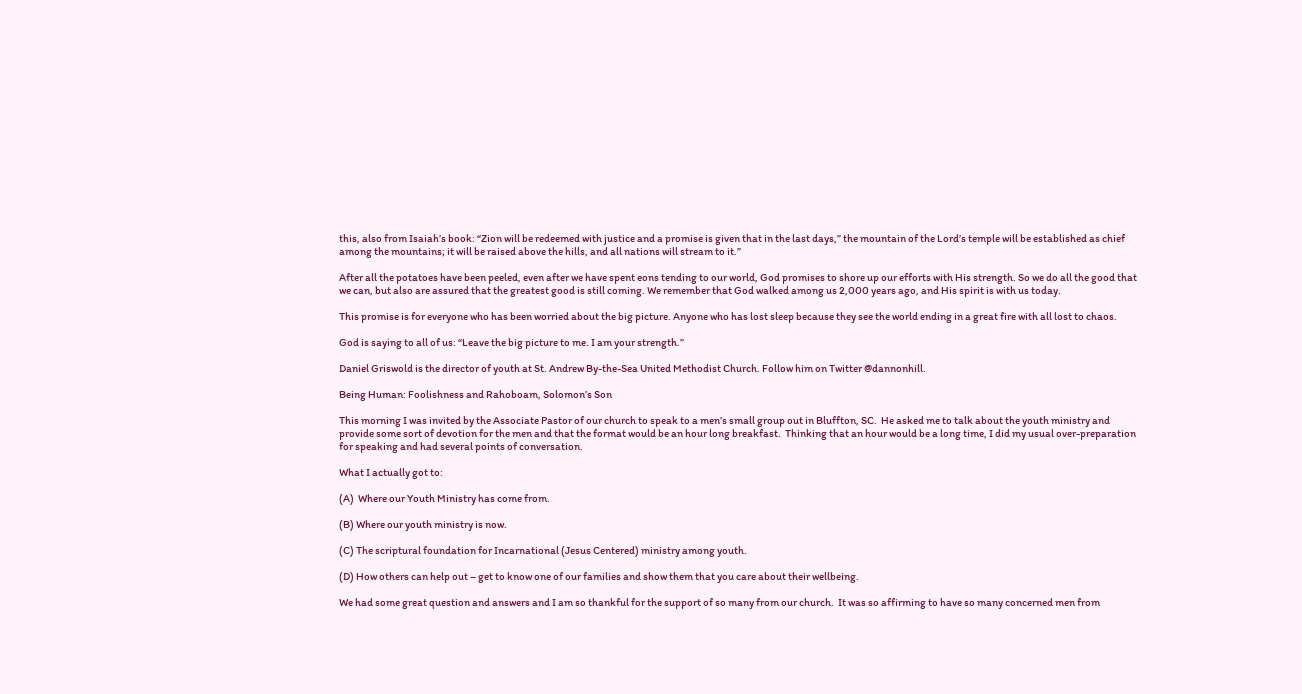this, also from Isaiah’s book: “Zion will be redeemed with justice and a promise is given that in the last days,” the mountain of the Lord’s temple will be established as chief among the mountains; it will be raised above the hills, and all nations will stream to it.”

After all the potatoes have been peeled, even after we have spent eons tending to our world, God promises to shore up our efforts with His strength. So we do all the good that we can, but also are assured that the greatest good is still coming. We remember that God walked among us 2,000 years ago, and His spirit is with us today.

This promise is for everyone who has been worried about the big picture. Anyone who has lost sleep because they see the world ending in a great fire with all lost to chaos.

God is saying to all of us: “Leave the big picture to me. I am your strength.”

Daniel Griswold is the director of youth at St. Andrew By-the-Sea United Methodist Church. Follow him on Twitter @dannonhill.

Being Human: Foolishness and Rahoboam, Solomon’s Son

This morning I was invited by the Associate Pastor of our church to speak to a men’s small group out in Bluffton, SC.  He asked me to talk about the youth ministry and provide some sort of devotion for the men and that the format would be an hour long breakfast.  Thinking that an hour would be a long time, I did my usual over-preparation for speaking and had several points of conversation.

What I actually got to:

(A)  Where our Youth Ministry has come from.

(B) Where our youth ministry is now.

(C) The scriptural foundation for Incarnational (Jesus Centered) ministry among youth.

(D) How others can help out – get to know one of our families and show them that you care about their wellbeing.

We had some great question and answers and I am so thankful for the support of so many from our church.  It was so affirming to have so many concerned men from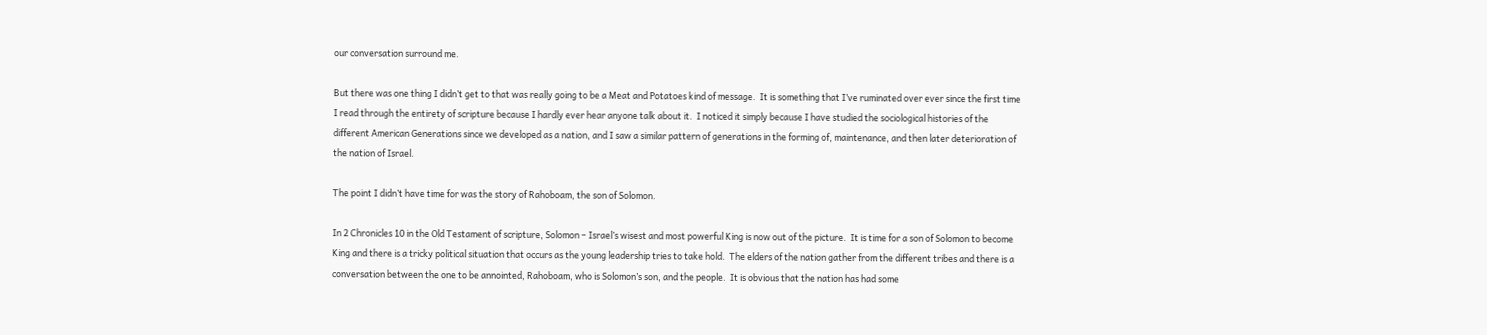our conversation surround me.

But there was one thing I didn’t get to that was really going to be a Meat and Potatoes kind of message.  It is something that I’ve ruminated over ever since the first time I read through the entirety of scripture because I hardly ever hear anyone talk about it.  I noticed it simply because I have studied the sociological histories of the different American Generations since we developed as a nation, and I saw a similar pattern of generations in the forming of, maintenance, and then later deterioration of the nation of Israel.

The point I didn’t have time for was the story of Rahoboam, the son of Solomon.

In 2 Chronicles 10 in the Old Testament of scripture, Solomon – Israel’s wisest and most powerful King is now out of the picture.  It is time for a son of Solomon to become King and there is a tricky political situation that occurs as the young leadership tries to take hold.  The elders of the nation gather from the different tribes and there is a conversation between the one to be annointed, Rahoboam, who is Solomon’s son, and the people.  It is obvious that the nation has had some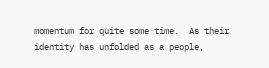momentum for quite some time.  As their identity has unfolded as a people,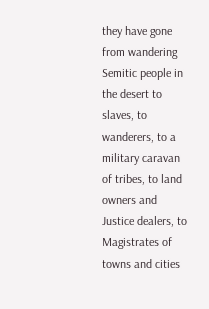they have gone from wandering Semitic people in the desert to slaves, to wanderers, to a military caravan of tribes, to land owners and Justice dealers, to Magistrates of towns and cities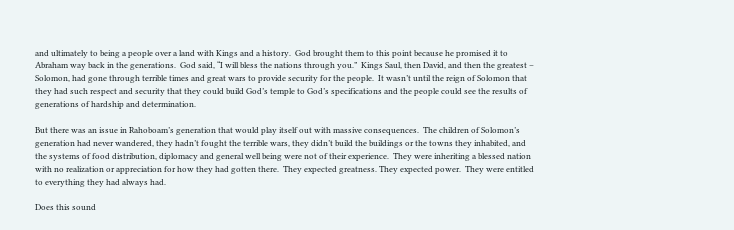and ultimately to being a people over a land with Kings and a history.  God brought them to this point because he promised it to Abraham way back in the generations.  God said, “I will bless the nations through you.”  Kings Saul, then David, and then the greatest – Solomon, had gone through terrible times and great wars to provide security for the people.  It wasn’t until the reign of Solomon that they had such respect and security that they could build God’s temple to God’s specifications and the people could see the results of generations of hardship and determination.

But there was an issue in Rahoboam’s generation that would play itself out with massive consequences.  The children of Solomon’s generation had never wandered, they hadn’t fought the terrible wars, they didn’t build the buildings or the towns they inhabited, and the systems of food distribution, diplomacy and general well being were not of their experience.  They were inheriting a blessed nation with no realization or appreciation for how they had gotten there.  They expected greatness. They expected power.  They were entitled to everything they had always had.

Does this sound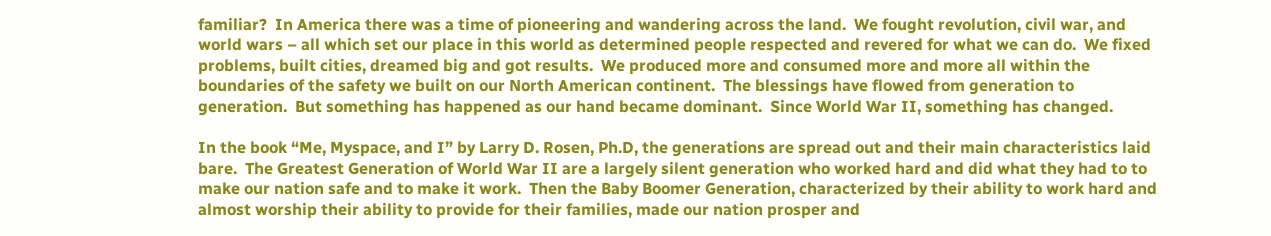familiar?  In America there was a time of pioneering and wandering across the land.  We fought revolution, civil war, and world wars – all which set our place in this world as determined people respected and revered for what we can do.  We fixed problems, built cities, dreamed big and got results.  We produced more and consumed more and more all within the boundaries of the safety we built on our North American continent.  The blessings have flowed from generation to generation.  But something has happened as our hand became dominant.  Since World War II, something has changed.

In the book “Me, Myspace, and I” by Larry D. Rosen, Ph.D, the generations are spread out and their main characteristics laid bare.  The Greatest Generation of World War II are a largely silent generation who worked hard and did what they had to to make our nation safe and to make it work.  Then the Baby Boomer Generation, characterized by their ability to work hard and almost worship their ability to provide for their families, made our nation prosper and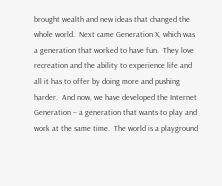brought wealth and new ideas that changed the whole world.  Next came Generation X, which was a generation that worked to have fun.  They love recreation and the ability to experience life and all it has to offer by doing more and pushing harder.  And now, we have developed the Internet Generation – a generation that wants to play and work at the same time.  The world is a playground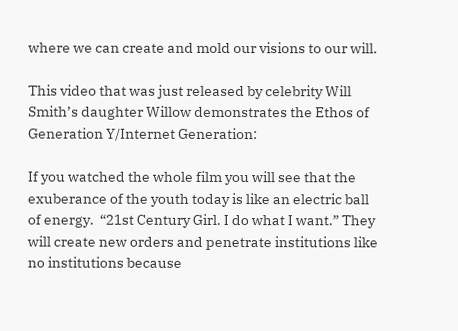where we can create and mold our visions to our will.

This video that was just released by celebrity Will Smith’s daughter Willow demonstrates the Ethos of Generation Y/Internet Generation:

If you watched the whole film you will see that the exuberance of the youth today is like an electric ball of energy.  “21st Century Girl. I do what I want.” They will create new orders and penetrate institutions like no institutions because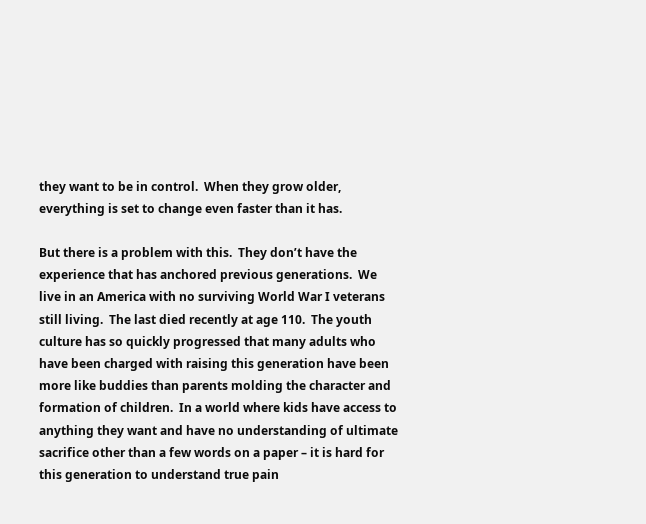they want to be in control.  When they grow older, everything is set to change even faster than it has.

But there is a problem with this.  They don’t have the experience that has anchored previous generations.  We live in an America with no surviving World War I veterans still living.  The last died recently at age 110.  The youth culture has so quickly progressed that many adults who have been charged with raising this generation have been more like buddies than parents molding the character and formation of children.  In a world where kids have access to anything they want and have no understanding of ultimate sacrifice other than a few words on a paper – it is hard for this generation to understand true pain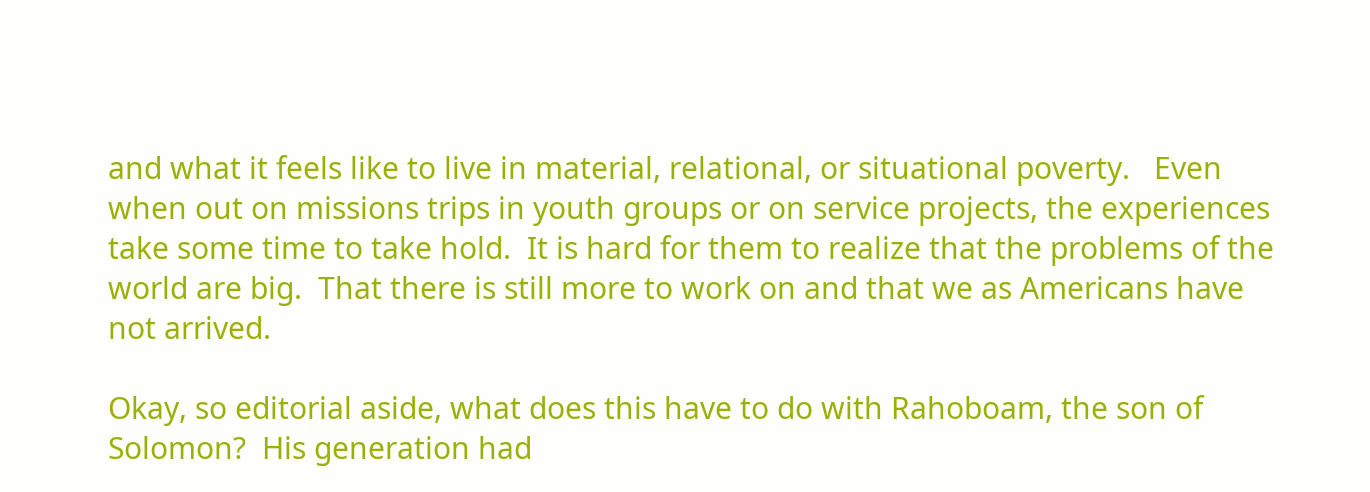and what it feels like to live in material, relational, or situational poverty.   Even when out on missions trips in youth groups or on service projects, the experiences take some time to take hold.  It is hard for them to realize that the problems of the world are big.  That there is still more to work on and that we as Americans have not arrived.

Okay, so editorial aside, what does this have to do with Rahoboam, the son of Solomon?  His generation had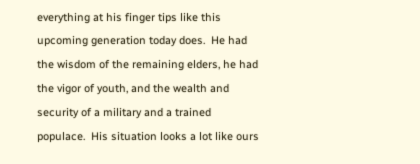everything at his finger tips like this upcoming generation today does.  He had the wisdom of the remaining elders, he had the vigor of youth, and the wealth and security of a military and a trained populace.  His situation looks a lot like ours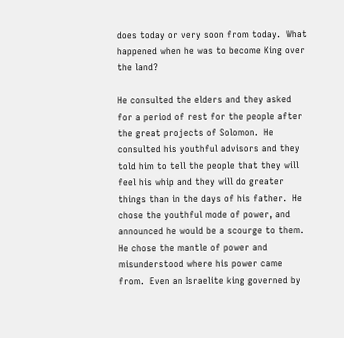does today or very soon from today.  What happened when he was to become King over the land?

He consulted the elders and they asked for a period of rest for the people after the great projects of Solomon.  He consulted his youthful advisors and they told him to tell the people that they will feel his whip and they will do greater things than in the days of his father.  He chose the youthful mode of power, and announced he would be a scourge to them.  He chose the mantle of power and misunderstood where his power came from.  Even an Israelite king governed by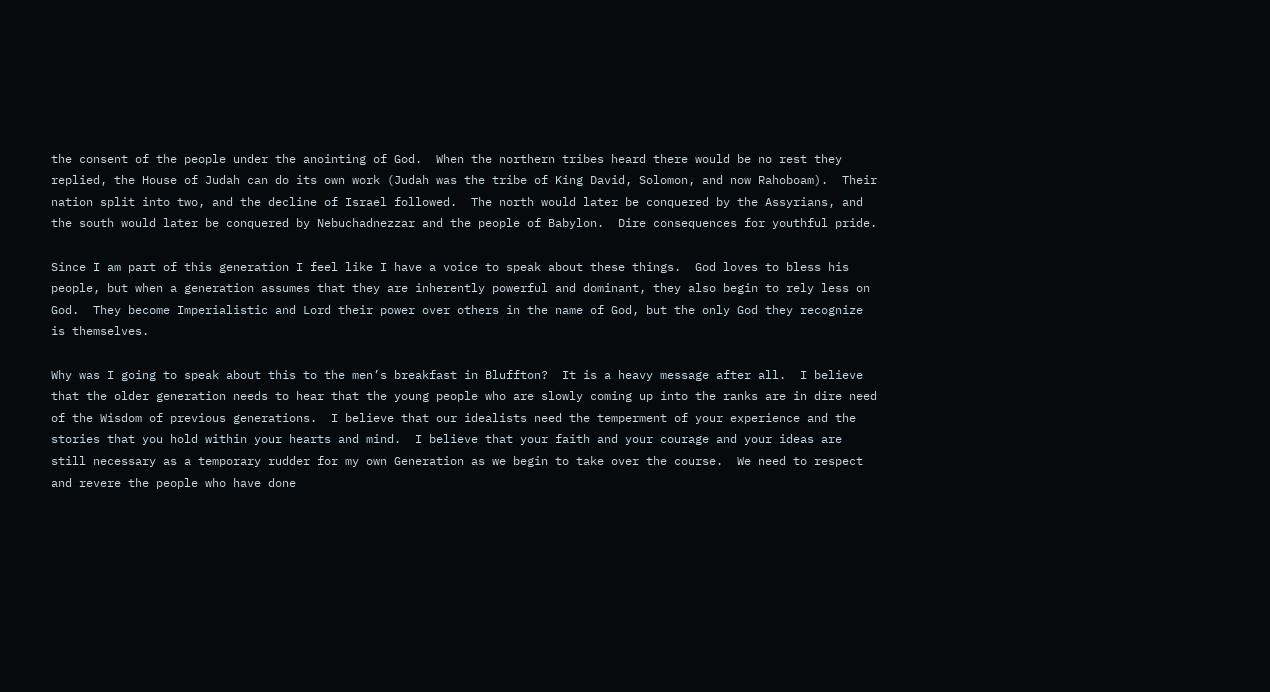the consent of the people under the anointing of God.  When the northern tribes heard there would be no rest they replied, the House of Judah can do its own work (Judah was the tribe of King David, Solomon, and now Rahoboam).  Their nation split into two, and the decline of Israel followed.  The north would later be conquered by the Assyrians, and the south would later be conquered by Nebuchadnezzar and the people of Babylon.  Dire consequences for youthful pride.

Since I am part of this generation I feel like I have a voice to speak about these things.  God loves to bless his people, but when a generation assumes that they are inherently powerful and dominant, they also begin to rely less on God.  They become Imperialistic and Lord their power over others in the name of God, but the only God they recognize is themselves.

Why was I going to speak about this to the men’s breakfast in Bluffton?  It is a heavy message after all.  I believe that the older generation needs to hear that the young people who are slowly coming up into the ranks are in dire need of the Wisdom of previous generations.  I believe that our idealists need the temperment of your experience and the stories that you hold within your hearts and mind.  I believe that your faith and your courage and your ideas are still necessary as a temporary rudder for my own Generation as we begin to take over the course.  We need to respect and revere the people who have done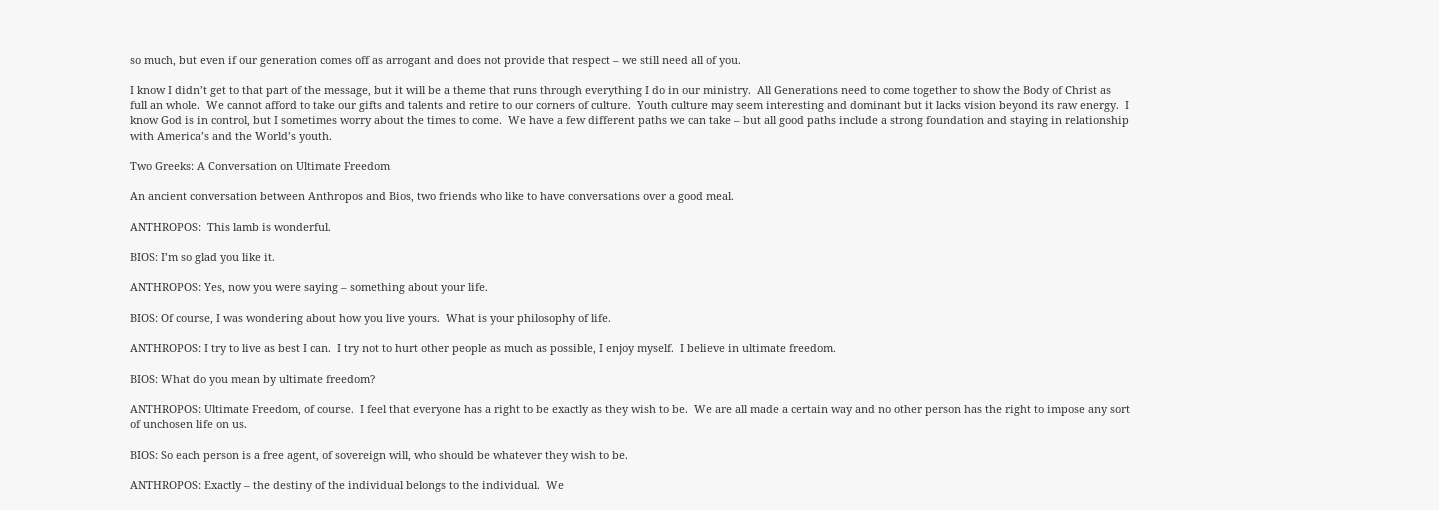so much, but even if our generation comes off as arrogant and does not provide that respect – we still need all of you.

I know I didn’t get to that part of the message, but it will be a theme that runs through everything I do in our ministry.  All Generations need to come together to show the Body of Christ as full an whole.  We cannot afford to take our gifts and talents and retire to our corners of culture.  Youth culture may seem interesting and dominant but it lacks vision beyond its raw energy.  I know God is in control, but I sometimes worry about the times to come.  We have a few different paths we can take – but all good paths include a strong foundation and staying in relationship with America’s and the World’s youth.

Two Greeks: A Conversation on Ultimate Freedom

An ancient conversation between Anthropos and Bios, two friends who like to have conversations over a good meal.

ANTHROPOS:  This lamb is wonderful.

BIOS: I’m so glad you like it.

ANTHROPOS: Yes, now you were saying – something about your life.

BIOS: Of course, I was wondering about how you live yours.  What is your philosophy of life.

ANTHROPOS: I try to live as best I can.  I try not to hurt other people as much as possible, I enjoy myself.  I believe in ultimate freedom.

BIOS: What do you mean by ultimate freedom?

ANTHROPOS: Ultimate Freedom, of course.  I feel that everyone has a right to be exactly as they wish to be.  We are all made a certain way and no other person has the right to impose any sort of unchosen life on us.

BIOS: So each person is a free agent, of sovereign will, who should be whatever they wish to be.

ANTHROPOS: Exactly – the destiny of the individual belongs to the individual.  We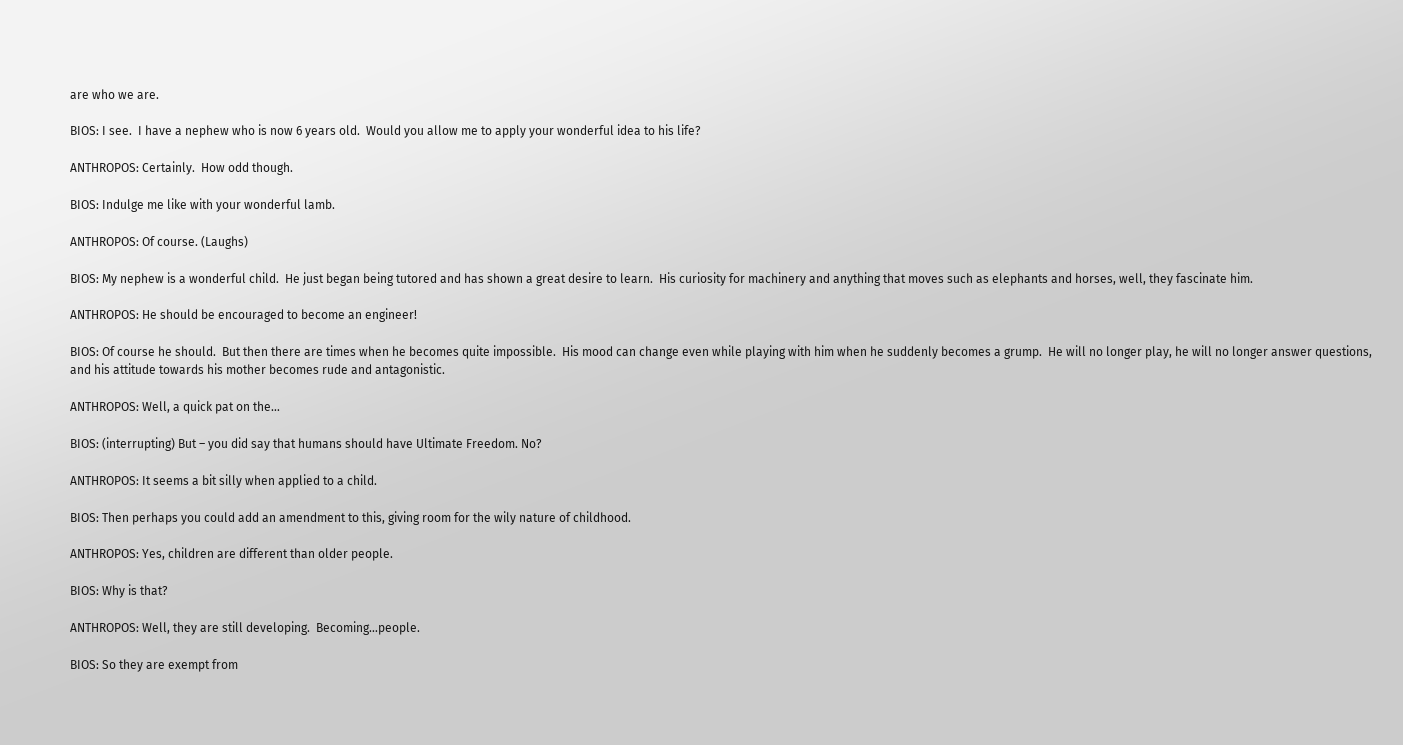are who we are.

BIOS: I see.  I have a nephew who is now 6 years old.  Would you allow me to apply your wonderful idea to his life?

ANTHROPOS: Certainly.  How odd though.

BIOS: Indulge me like with your wonderful lamb.

ANTHROPOS: Of course. (Laughs)

BIOS: My nephew is a wonderful child.  He just began being tutored and has shown a great desire to learn.  His curiosity for machinery and anything that moves such as elephants and horses, well, they fascinate him.

ANTHROPOS: He should be encouraged to become an engineer!

BIOS: Of course he should.  But then there are times when he becomes quite impossible.  His mood can change even while playing with him when he suddenly becomes a grump.  He will no longer play, he will no longer answer questions, and his attitude towards his mother becomes rude and antagonistic.

ANTHROPOS: Well, a quick pat on the…

BIOS: (interrupting) But – you did say that humans should have Ultimate Freedom. No?

ANTHROPOS: It seems a bit silly when applied to a child.

BIOS: Then perhaps you could add an amendment to this, giving room for the wily nature of childhood.

ANTHROPOS: Yes, children are different than older people.

BIOS: Why is that?

ANTHROPOS: Well, they are still developing.  Becoming…people.

BIOS: So they are exempt from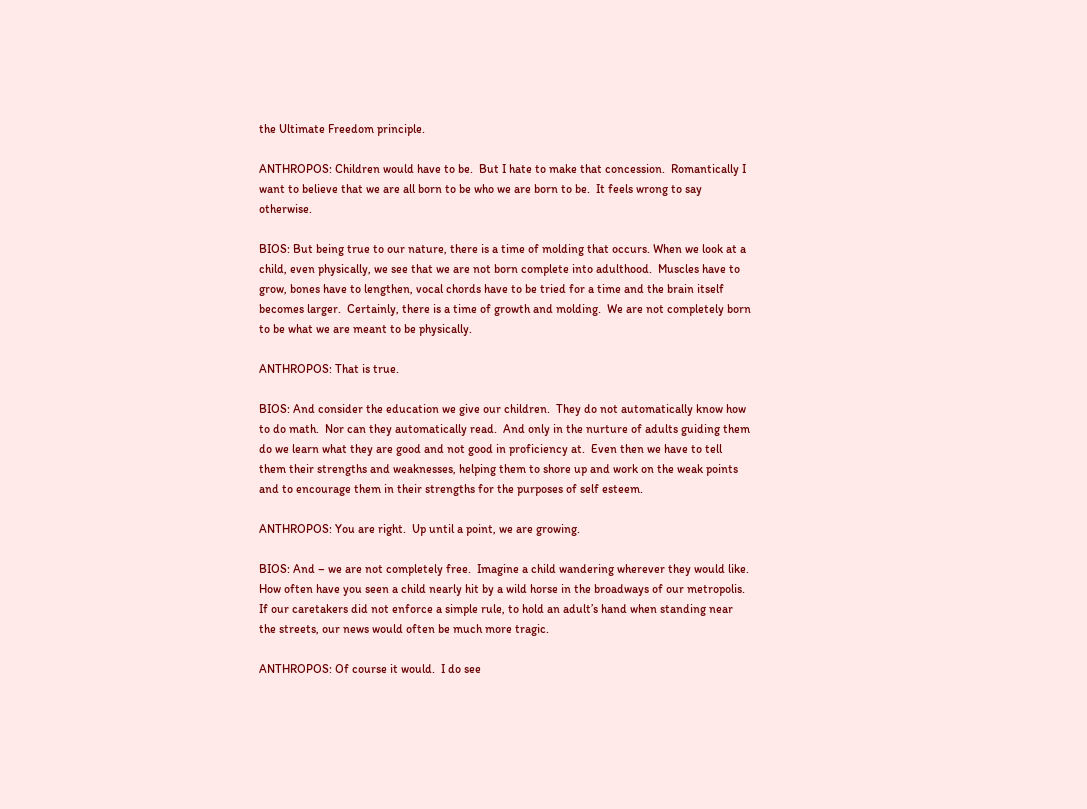the Ultimate Freedom principle.

ANTHROPOS: Children would have to be.  But I hate to make that concession.  Romantically I want to believe that we are all born to be who we are born to be.  It feels wrong to say otherwise.

BIOS: But being true to our nature, there is a time of molding that occurs. When we look at a child, even physically, we see that we are not born complete into adulthood.  Muscles have to grow, bones have to lengthen, vocal chords have to be tried for a time and the brain itself becomes larger.  Certainly, there is a time of growth and molding.  We are not completely born to be what we are meant to be physically.

ANTHROPOS: That is true.

BIOS: And consider the education we give our children.  They do not automatically know how to do math.  Nor can they automatically read.  And only in the nurture of adults guiding them do we learn what they are good and not good in proficiency at.  Even then we have to tell them their strengths and weaknesses, helping them to shore up and work on the weak points and to encourage them in their strengths for the purposes of self esteem.

ANTHROPOS: You are right.  Up until a point, we are growing.

BIOS: And – we are not completely free.  Imagine a child wandering wherever they would like.  How often have you seen a child nearly hit by a wild horse in the broadways of our metropolis.  If our caretakers did not enforce a simple rule, to hold an adult’s hand when standing near the streets, our news would often be much more tragic.

ANTHROPOS: Of course it would.  I do see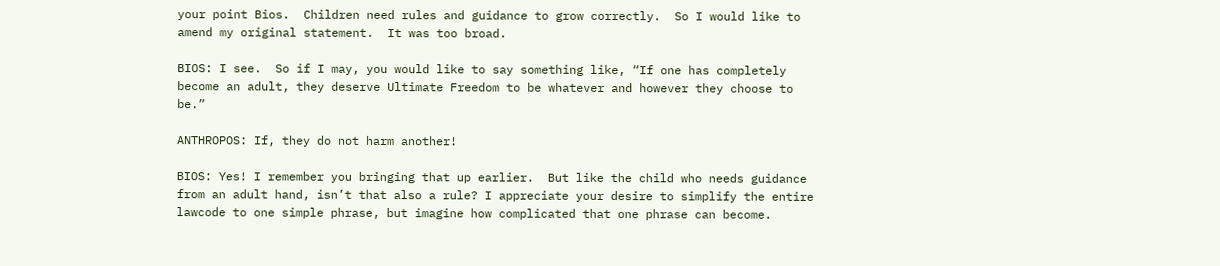your point Bios.  Children need rules and guidance to grow correctly.  So I would like to amend my original statement.  It was too broad.

BIOS: I see.  So if I may, you would like to say something like, “If one has completely become an adult, they deserve Ultimate Freedom to be whatever and however they choose to be.”

ANTHROPOS: If, they do not harm another!

BIOS: Yes! I remember you bringing that up earlier.  But like the child who needs guidance from an adult hand, isn’t that also a rule? I appreciate your desire to simplify the entire lawcode to one simple phrase, but imagine how complicated that one phrase can become.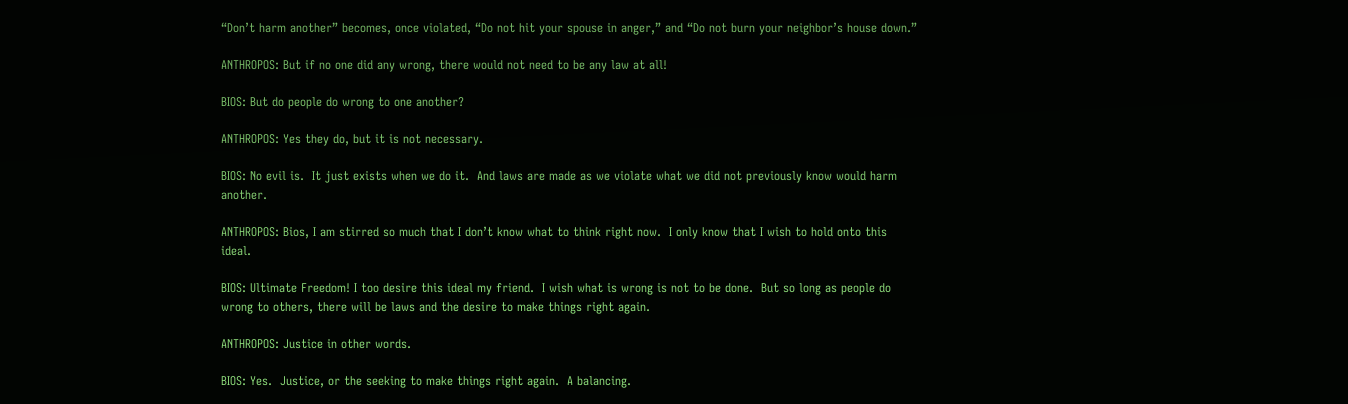“Don’t harm another” becomes, once violated, “Do not hit your spouse in anger,” and “Do not burn your neighbor’s house down.”

ANTHROPOS: But if no one did any wrong, there would not need to be any law at all!

BIOS: But do people do wrong to one another?

ANTHROPOS: Yes they do, but it is not necessary.

BIOS: No evil is.  It just exists when we do it.  And laws are made as we violate what we did not previously know would harm another.

ANTHROPOS: Bios, I am stirred so much that I don’t know what to think right now.  I only know that I wish to hold onto this ideal.

BIOS: Ultimate Freedom! I too desire this ideal my friend.  I wish what is wrong is not to be done.  But so long as people do wrong to others, there will be laws and the desire to make things right again.

ANTHROPOS: Justice in other words.

BIOS: Yes.  Justice, or the seeking to make things right again.  A balancing.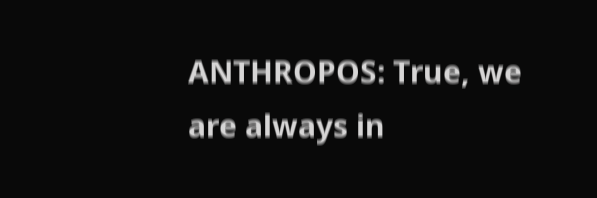ANTHROPOS: True, we are always in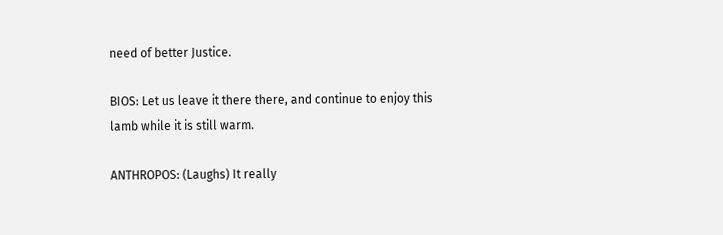need of better Justice.

BIOS: Let us leave it there there, and continue to enjoy this lamb while it is still warm.

ANTHROPOS: (Laughs) It really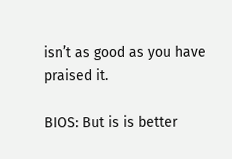isn’t as good as you have praised it.

BIOS: But is is better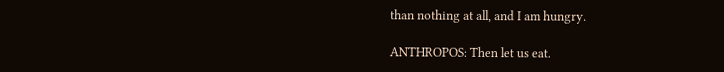than nothing at all, and I am hungry.

ANTHROPOS: Then let us eat.